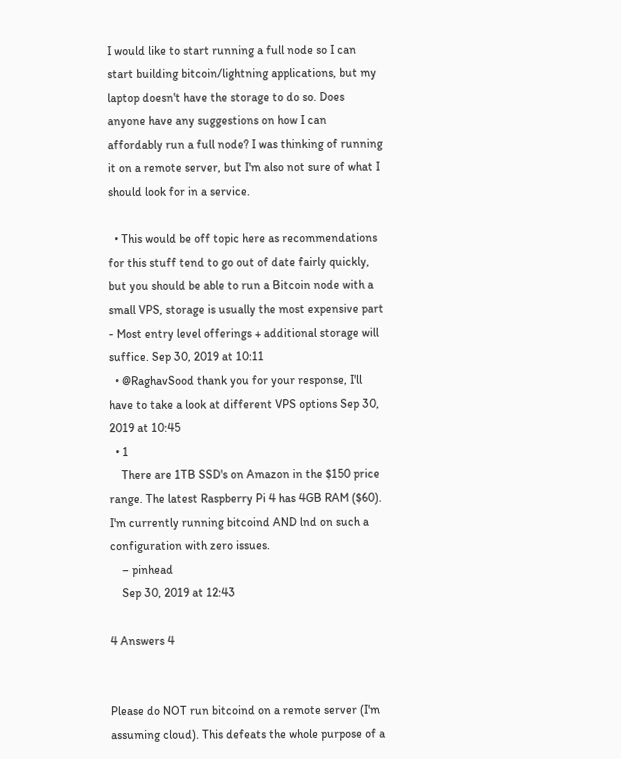I would like to start running a full node so I can start building bitcoin/lightning applications, but my laptop doesn't have the storage to do so. Does anyone have any suggestions on how I can affordably run a full node? I was thinking of running it on a remote server, but I'm also not sure of what I should look for in a service.

  • This would be off topic here as recommendations for this stuff tend to go out of date fairly quickly, but you should be able to run a Bitcoin node with a small VPS, storage is usually the most expensive part - Most entry level offerings + additional storage will suffice. Sep 30, 2019 at 10:11
  • @RaghavSood thank you for your response, I'll have to take a look at different VPS options Sep 30, 2019 at 10:45
  • 1
    There are 1TB SSD's on Amazon in the $150 price range. The latest Raspberry Pi 4 has 4GB RAM ($60). I'm currently running bitcoind AND lnd on such a configuration with zero issues.
    – pinhead
    Sep 30, 2019 at 12:43

4 Answers 4


Please do NOT run bitcoind on a remote server (I'm assuming cloud). This defeats the whole purpose of a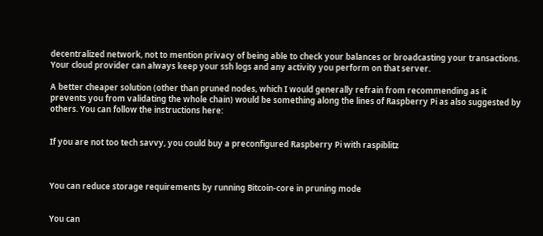decentralized network, not to mention privacy of being able to check your balances or broadcasting your transactions. Your cloud provider can always keep your ssh logs and any activity you perform on that server.

A better cheaper solution (other than pruned nodes, which I would generally refrain from recommending as it prevents you from validating the whole chain) would be something along the lines of Raspberry Pi as also suggested by others. You can follow the instructions here:


If you are not too tech savvy, you could buy a preconfigured Raspberry Pi with raspiblitz



You can reduce storage requirements by running Bitcoin-core in pruning mode


You can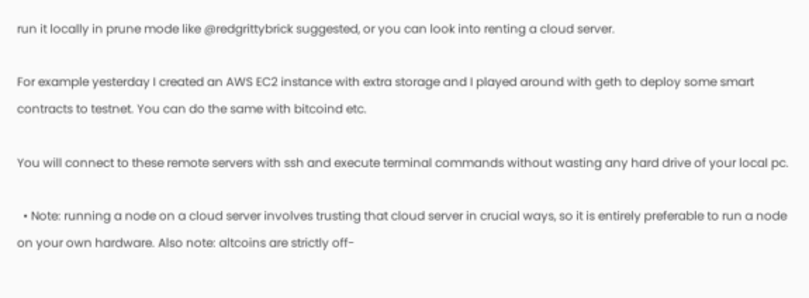run it locally in prune mode like @redgrittybrick suggested, or you can look into renting a cloud server.

For example yesterday I created an AWS EC2 instance with extra storage and I played around with geth to deploy some smart contracts to testnet. You can do the same with bitcoind etc.

You will connect to these remote servers with ssh and execute terminal commands without wasting any hard drive of your local pc.

  • Note: running a node on a cloud server involves trusting that cloud server in crucial ways, so it is entirely preferable to run a node on your own hardware. Also note: altcoins are strictly off-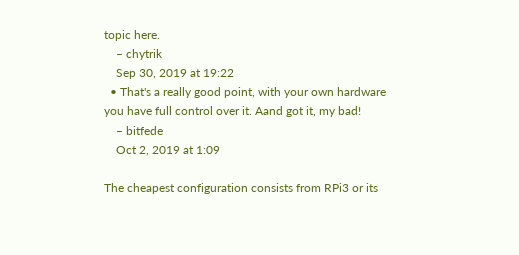topic here.
    – chytrik
    Sep 30, 2019 at 19:22
  • That's a really good point, with your own hardware you have full control over it. Aand got it, my bad!
    – bitfede
    Oct 2, 2019 at 1:09

The cheapest configuration consists from RPi3 or its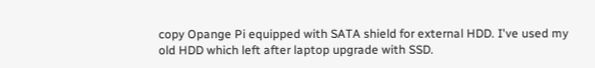copy Opange Pi equipped with SATA shield for external HDD. I've used my old HDD which left after laptop upgrade with SSD.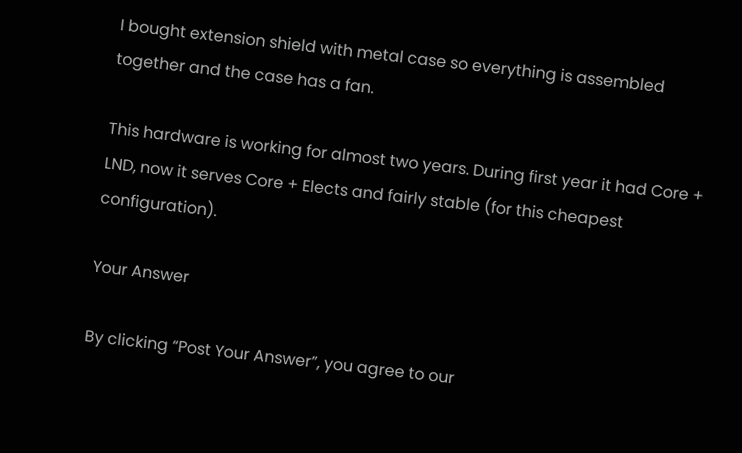I bought extension shield with metal case so everything is assembled together and the case has a fan.

This hardware is working for almost two years. During first year it had Core + LND, now it serves Core + Elects and fairly stable (for this cheapest configuration).

Your Answer

By clicking “Post Your Answer”, you agree to our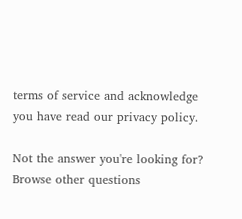terms of service and acknowledge you have read our privacy policy.

Not the answer you're looking for? Browse other questions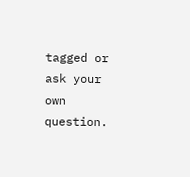tagged or ask your own question.